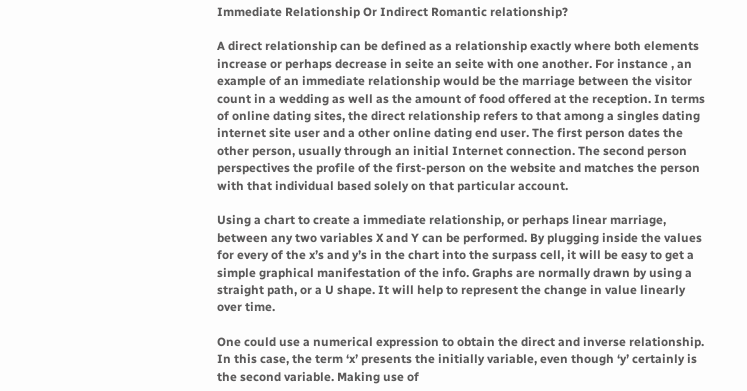Immediate Relationship Or Indirect Romantic relationship?

A direct relationship can be defined as a relationship exactly where both elements increase or perhaps decrease in seite an seite with one another. For instance , an example of an immediate relationship would be the marriage between the visitor count in a wedding as well as the amount of food offered at the reception. In terms of online dating sites, the direct relationship refers to that among a singles dating internet site user and a other online dating end user. The first person dates the other person, usually through an initial Internet connection. The second person perspectives the profile of the first-person on the website and matches the person with that individual based solely on that particular account.

Using a chart to create a immediate relationship, or perhaps linear marriage, between any two variables X and Y can be performed. By plugging inside the values for every of the x’s and y’s in the chart into the surpass cell, it will be easy to get a simple graphical manifestation of the info. Graphs are normally drawn by using a straight path, or a U shape. It will help to represent the change in value linearly over time.

One could use a numerical expression to obtain the direct and inverse relationship. In this case, the term ‘x’ presents the initially variable, even though ‘y’ certainly is the second variable. Making use of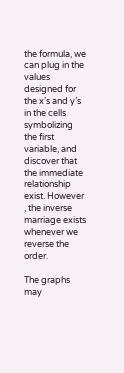the formula, we can plug in the values designed for the x’s and y’s in the cells symbolizing the first variable, and discover that the immediate relationship exist. However , the inverse marriage exists whenever we reverse the order.

The graphs may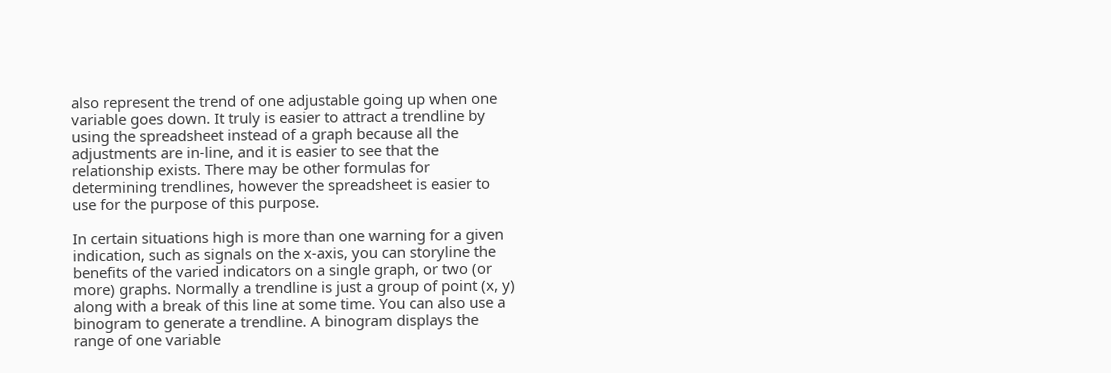also represent the trend of one adjustable going up when one variable goes down. It truly is easier to attract a trendline by using the spreadsheet instead of a graph because all the adjustments are in-line, and it is easier to see that the relationship exists. There may be other formulas for determining trendlines, however the spreadsheet is easier to use for the purpose of this purpose.

In certain situations high is more than one warning for a given indication, such as signals on the x-axis, you can storyline the benefits of the varied indicators on a single graph, or two (or more) graphs. Normally a trendline is just a group of point (x, y) along with a break of this line at some time. You can also use a binogram to generate a trendline. A binogram displays the range of one variable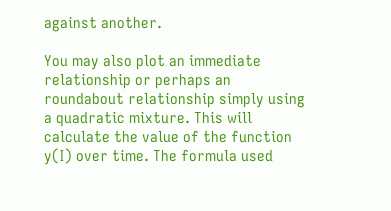against another.

You may also plot an immediate relationship or perhaps an roundabout relationship simply using a quadratic mixture. This will calculate the value of the function y(I) over time. The formula used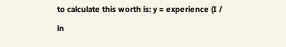to calculate this worth is: y = experience (I / ln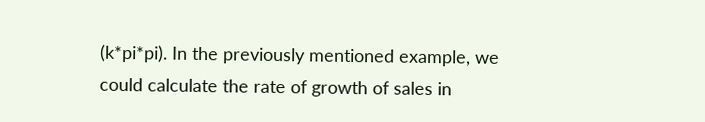(k*pi*pi). In the previously mentioned example, we could calculate the rate of growth of sales in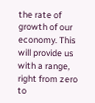the rate of growth of our economy. This will provide us with a range, right from zero to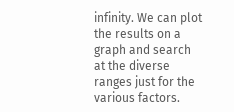infinity. We can plot the results on a graph and search at the diverse ranges just for the various factors.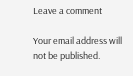Leave a comment

Your email address will not be published.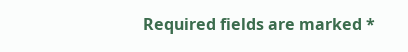Required fields are marked *